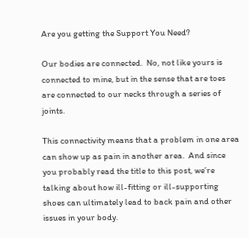Are you getting the Support You Need?

Our bodies are connected.  No, not like yours is connected to mine, but in the sense that are toes are connected to our necks through a series of joints.

This connectivity means that a problem in one area can show up as pain in another area.  And since you probably read the title to this post, we’re talking about how ill-fitting or ill-supporting shoes can ultimately lead to back pain and other issues in your body.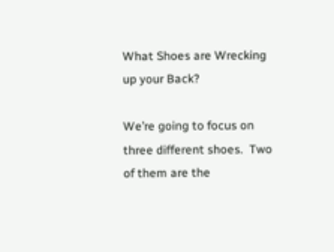What Shoes are Wrecking up your Back?

We’re going to focus on three different shoes.  Two of them are the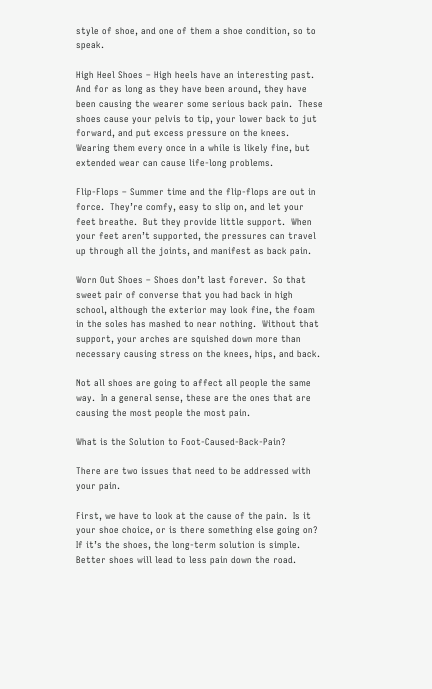style of shoe, and one of them a shoe condition, so to speak.

High Heel Shoes – High heels have an interesting past.  And for as long as they have been around, they have been causing the wearer some serious back pain.  These shoes cause your pelvis to tip, your lower back to jut forward, and put excess pressure on the knees.  Wearing them every once in a while is likely fine, but extended wear can cause life-long problems.

Flip-Flops – Summer time and the flip-flops are out in force.  They’re comfy, easy to slip on, and let your feet breathe.  But they provide little support.  When your feet aren’t supported, the pressures can travel up through all the joints, and manifest as back pain.

Worn Out Shoes – Shoes don’t last forever.  So that sweet pair of converse that you had back in high school, although the exterior may look fine, the foam in the soles has mashed to near nothing.  Without that support, your arches are squished down more than necessary causing stress on the knees, hips, and back.

Not all shoes are going to affect all people the same way.  In a general sense, these are the ones that are causing the most people the most pain.

What is the Solution to Foot-Caused-Back-Pain?

There are two issues that need to be addressed with your pain.

First, we have to look at the cause of the pain.  Is it your shoe choice, or is there something else going on?  If it’s the shoes, the long-term solution is simple.  Better shoes will lead to less pain down the road.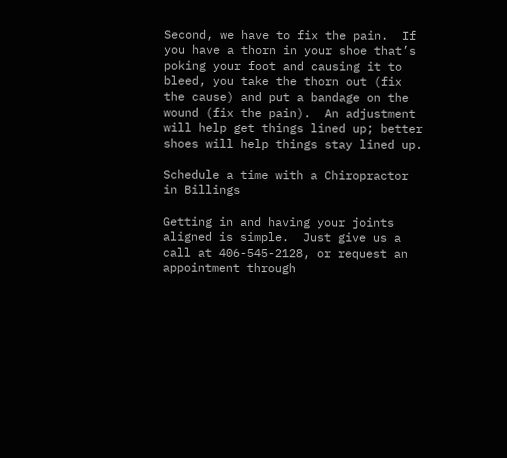Second, we have to fix the pain.  If you have a thorn in your shoe that’s poking your foot and causing it to bleed, you take the thorn out (fix the cause) and put a bandage on the wound (fix the pain).  An adjustment will help get things lined up; better shoes will help things stay lined up.

Schedule a time with a Chiropractor in Billings

Getting in and having your joints aligned is simple.  Just give us a call at 406-545-2128, or request an appointment through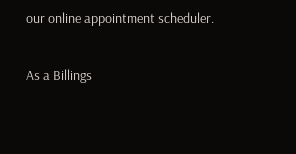our online appointment scheduler.

As a Billings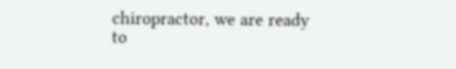chiropractor, we are ready to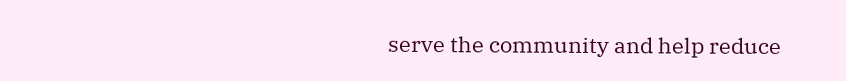serve the community and help reduce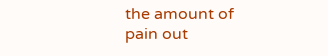the amount of pain out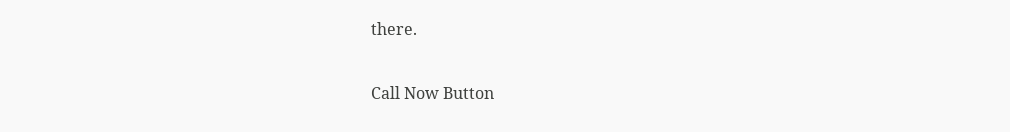there.

Call Now Button